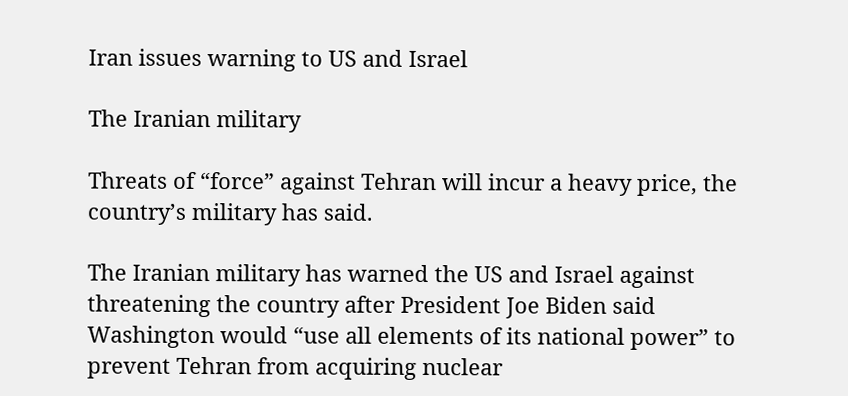Iran issues warning to US and Israel

The Iranian military

Threats of “force” against Tehran will incur a heavy price, the country’s military has said.

The Iranian military has warned the US and Israel against threatening the country after President Joe Biden said Washington would “use all elements of its national power” to prevent Tehran from acquiring nuclear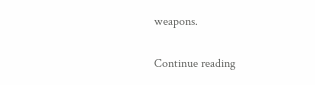weapons.

Continue reading